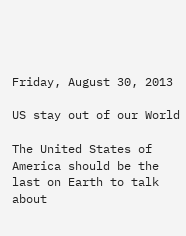Friday, August 30, 2013

US stay out of our World

The United States of America should be the last on Earth to talk about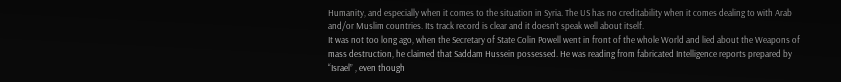Humanity, and especially when it comes to the situation in Syria. The US has no creditability when it comes dealing to with Arab and/or Muslim countries. Its track record is clear and it doesn’t speak well about itself.
It was not too long ago, when the Secretary of State Colin Powell went in front of the whole World and lied about the Weapons of mass destruction, he claimed that Saddam Hussein possessed. He was reading from fabricated Intelligence reports prepared by “Israel” , even though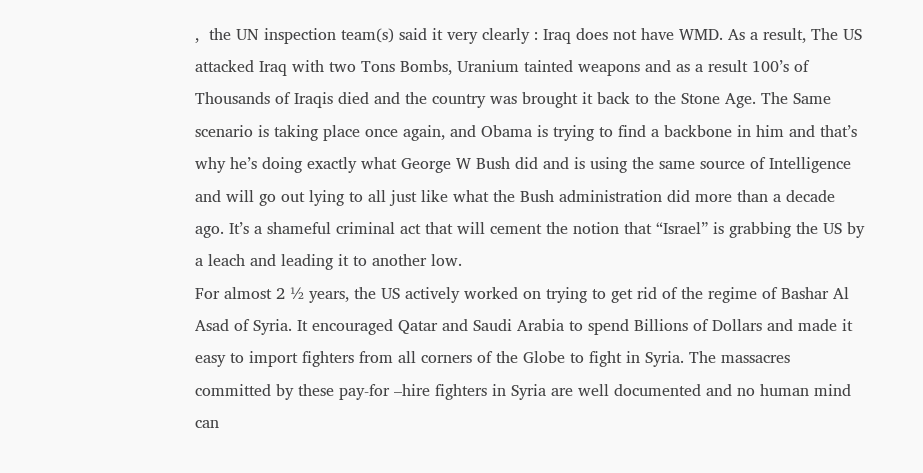,  the UN inspection team(s) said it very clearly : Iraq does not have WMD. As a result, The US attacked Iraq with two Tons Bombs, Uranium tainted weapons and as a result 100’s of Thousands of Iraqis died and the country was brought it back to the Stone Age. The Same scenario is taking place once again, and Obama is trying to find a backbone in him and that’s why he’s doing exactly what George W Bush did and is using the same source of Intelligence and will go out lying to all just like what the Bush administration did more than a decade ago. It’s a shameful criminal act that will cement the notion that “Israel” is grabbing the US by a leach and leading it to another low.
For almost 2 ½ years, the US actively worked on trying to get rid of the regime of Bashar Al Asad of Syria. It encouraged Qatar and Saudi Arabia to spend Billions of Dollars and made it easy to import fighters from all corners of the Globe to fight in Syria. The massacres committed by these pay-for –hire fighters in Syria are well documented and no human mind can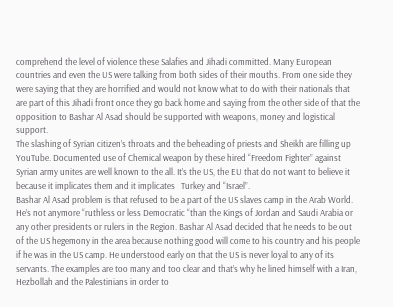comprehend the level of violence these Salafies and Jihadi committed. Many European countries and even the US were talking from both sides of their mouths. From one side they were saying that they are horrified and would not know what to do with their nationals that are part of this Jihadi front once they go back home and saying from the other side of that the opposition to Bashar Al Asad should be supported with weapons, money and logistical support.
The slashing of Syrian citizen’s throats and the beheading of priests and Sheikh are filling up YouTube. Documented use of Chemical weapon by these hired “Freedom Fighter” against Syrian army unites are well known to the all. It’s the US, the EU that do not want to believe it because it implicates them and it implicates   Turkey and “Israel”.
Bashar Al Asad problem is that refused to be a part of the US slaves camp in the Arab World. He’s not anymore “ruthless or less Democratic “than the Kings of Jordan and Saudi Arabia or any other presidents or rulers in the Region. Bashar Al Asad decided that he needs to be out of the US hegemony in the area because nothing good will come to his country and his people if he was in the US camp. He understood early on that the US is never loyal to any of its servants. The examples are too many and too clear and that’s why he lined himself with a Iran, Hezbollah and the Palestinians in order to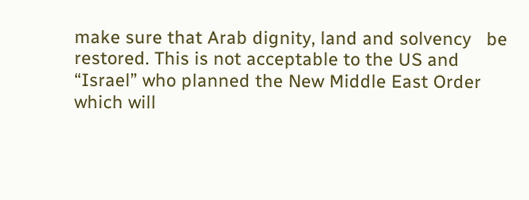make sure that Arab dignity, land and solvency   be restored. This is not acceptable to the US and “Israel” who planned the New Middle East Order which will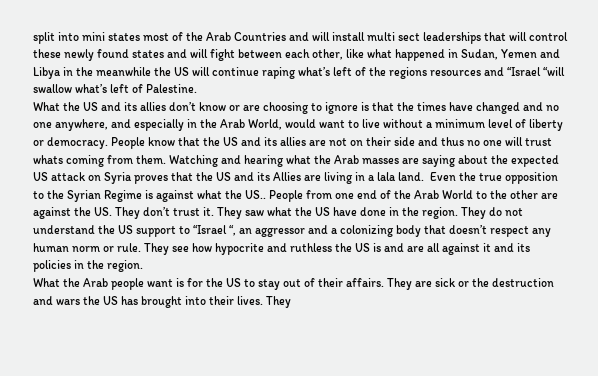split into mini states most of the Arab Countries and will install multi sect leaderships that will control these newly found states and will fight between each other, like what happened in Sudan, Yemen and Libya in the meanwhile the US will continue raping what’s left of the regions resources and “Israel “will swallow what’s left of Palestine.
What the US and its allies don’t know or are choosing to ignore is that the times have changed and no one anywhere, and especially in the Arab World, would want to live without a minimum level of liberty or democracy. People know that the US and its allies are not on their side and thus no one will trust whats coming from them. Watching and hearing what the Arab masses are saying about the expected US attack on Syria proves that the US and its Allies are living in a lala land.  Even the true opposition to the Syrian Regime is against what the US.. People from one end of the Arab World to the other are against the US. They don’t trust it. They saw what the US have done in the region. They do not understand the US support to “Israel “, an aggressor and a colonizing body that doesn’t respect any human norm or rule. They see how hypocrite and ruthless the US is and are all against it and its policies in the region.
What the Arab people want is for the US to stay out of their affairs. They are sick or the destruction and wars the US has brought into their lives. They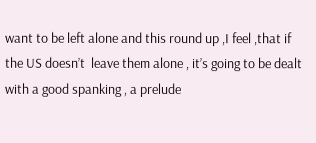want to be left alone and this round up ,I feel ,that if the US doesn’t  leave them alone , it’s going to be dealt with a good spanking , a prelude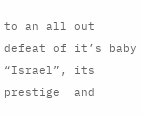to an all out defeat of it’s baby “Israel”, its prestige  and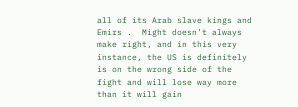all of its Arab slave kings and Emirs .  Might doesn’t always make right, and in this very instance, the US is definitely is on the wrong side of the fight and will lose way more than it will gain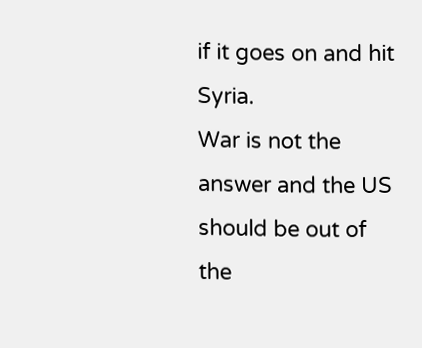if it goes on and hit Syria.
War is not the answer and the US should be out of the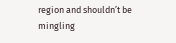region and shouldn’t be mingling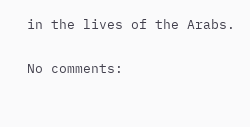in the lives of the Arabs.

No comments: